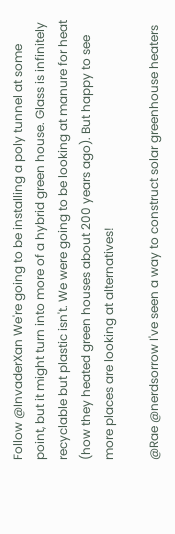Follow @InvaderXan We're going to be installing a poly tunnel at some point, but it might turn into more of a hybrid green house. Glass is infinitely recyclable but plastic isn't. We were going to be looking at manure for heat (how they heated green houses about 200 years ago). But happy to see more places are looking at alternatives!

@Rae @nerdsorrow I've seen a way to construct solar greenhouse heaters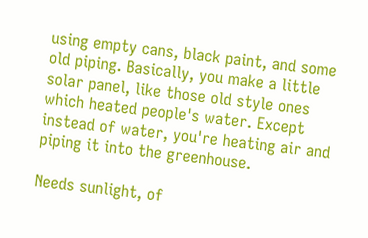using empty cans, black paint, and some old piping. Basically, you make a little solar panel, like those old style ones which heated people's water. Except instead of water, you're heating air and piping it into the greenhouse.

Needs sunlight, of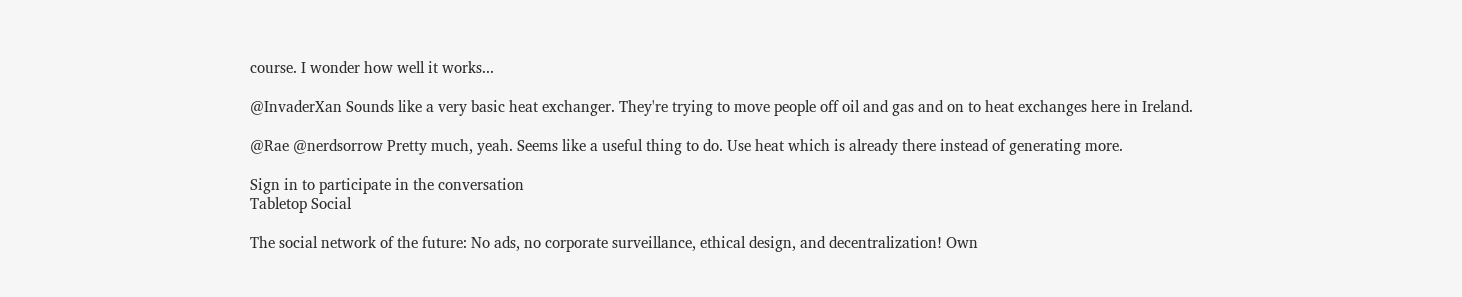course. I wonder how well it works...

@InvaderXan Sounds like a very basic heat exchanger. They're trying to move people off oil and gas and on to heat exchanges here in Ireland.

@Rae @nerdsorrow Pretty much, yeah. Seems like a useful thing to do. Use heat which is already there instead of generating more.

Sign in to participate in the conversation
Tabletop Social

The social network of the future: No ads, no corporate surveillance, ethical design, and decentralization! Own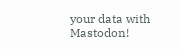your data with Mastodon!